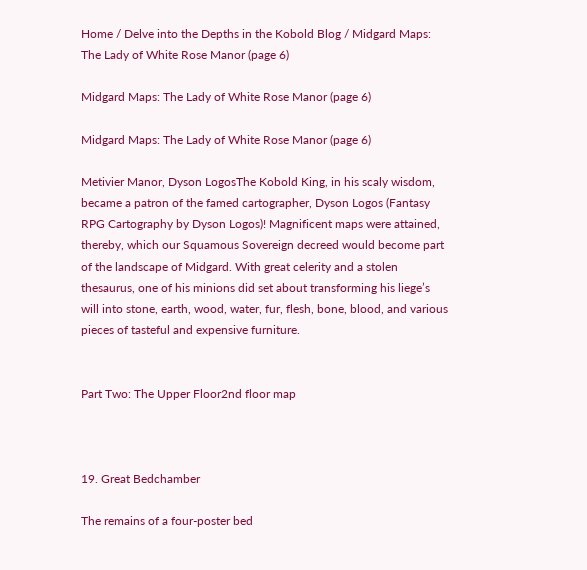Home / Delve into the Depths in the Kobold Blog / Midgard Maps: The Lady of White Rose Manor (page 6)

Midgard Maps: The Lady of White Rose Manor (page 6)

Midgard Maps: The Lady of White Rose Manor (page 6)

Metivier Manor, Dyson LogosThe Kobold King, in his scaly wisdom, became a patron of the famed cartographer, Dyson Logos (Fantasy RPG Cartography by Dyson Logos)! Magnificent maps were attained, thereby, which our Squamous Sovereign decreed would become part of the landscape of Midgard. With great celerity and a stolen thesaurus, one of his minions did set about transforming his liege’s will into stone, earth, wood, water, fur, flesh, bone, blood, and various pieces of tasteful and expensive furniture.


Part Two: The Upper Floor2nd floor map



19. Great Bedchamber

The remains of a four-poster bed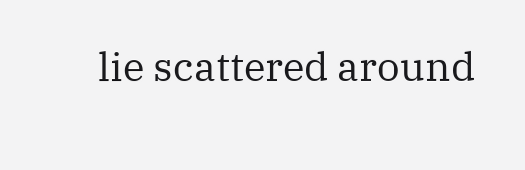lie scattered around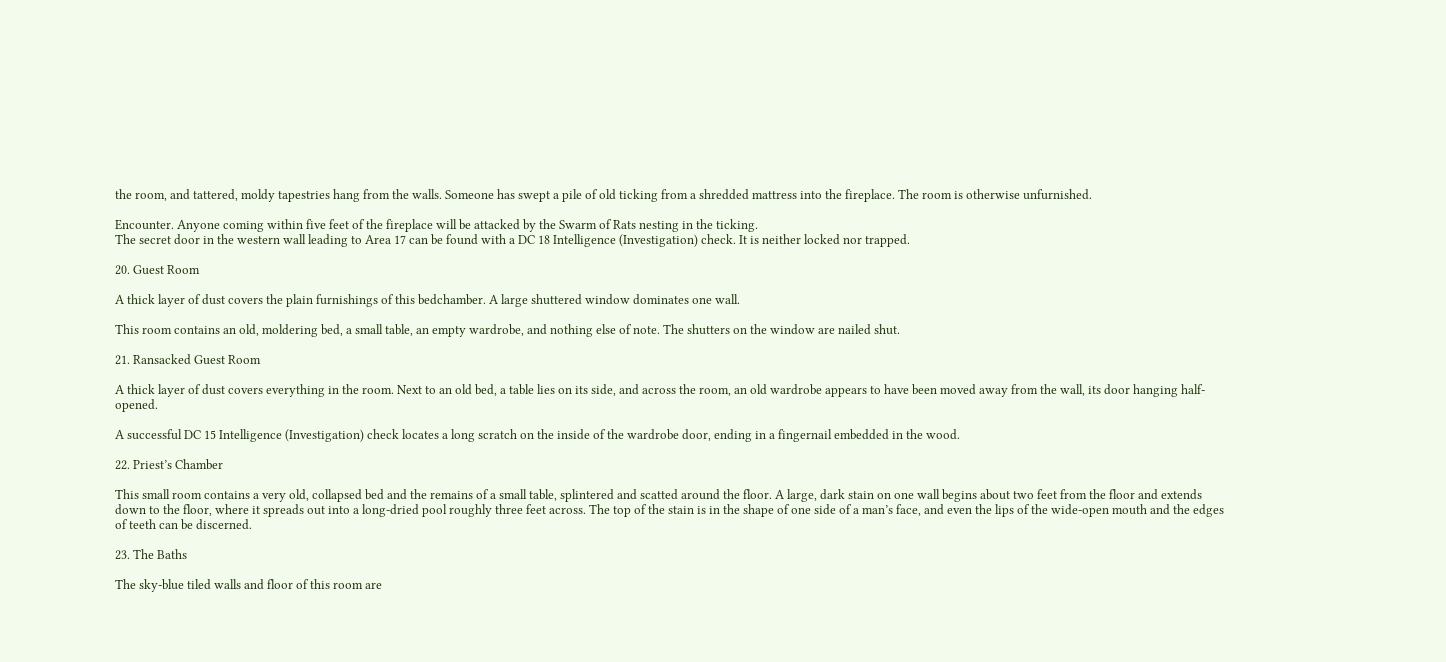the room, and tattered, moldy tapestries hang from the walls. Someone has swept a pile of old ticking from a shredded mattress into the fireplace. The room is otherwise unfurnished.

Encounter. Anyone coming within five feet of the fireplace will be attacked by the Swarm of Rats nesting in the ticking.
The secret door in the western wall leading to Area 17 can be found with a DC 18 Intelligence (Investigation) check. It is neither locked nor trapped.

20. Guest Room

A thick layer of dust covers the plain furnishings of this bedchamber. A large shuttered window dominates one wall.

This room contains an old, moldering bed, a small table, an empty wardrobe, and nothing else of note. The shutters on the window are nailed shut.

21. Ransacked Guest Room

A thick layer of dust covers everything in the room. Next to an old bed, a table lies on its side, and across the room, an old wardrobe appears to have been moved away from the wall, its door hanging half-opened.

A successful DC 15 Intelligence (Investigation) check locates a long scratch on the inside of the wardrobe door, ending in a fingernail embedded in the wood.

22. Priest’s Chamber

This small room contains a very old, collapsed bed and the remains of a small table, splintered and scatted around the floor. A large, dark stain on one wall begins about two feet from the floor and extends down to the floor, where it spreads out into a long-dried pool roughly three feet across. The top of the stain is in the shape of one side of a man’s face, and even the lips of the wide-open mouth and the edges of teeth can be discerned.

23. The Baths

The sky-blue tiled walls and floor of this room are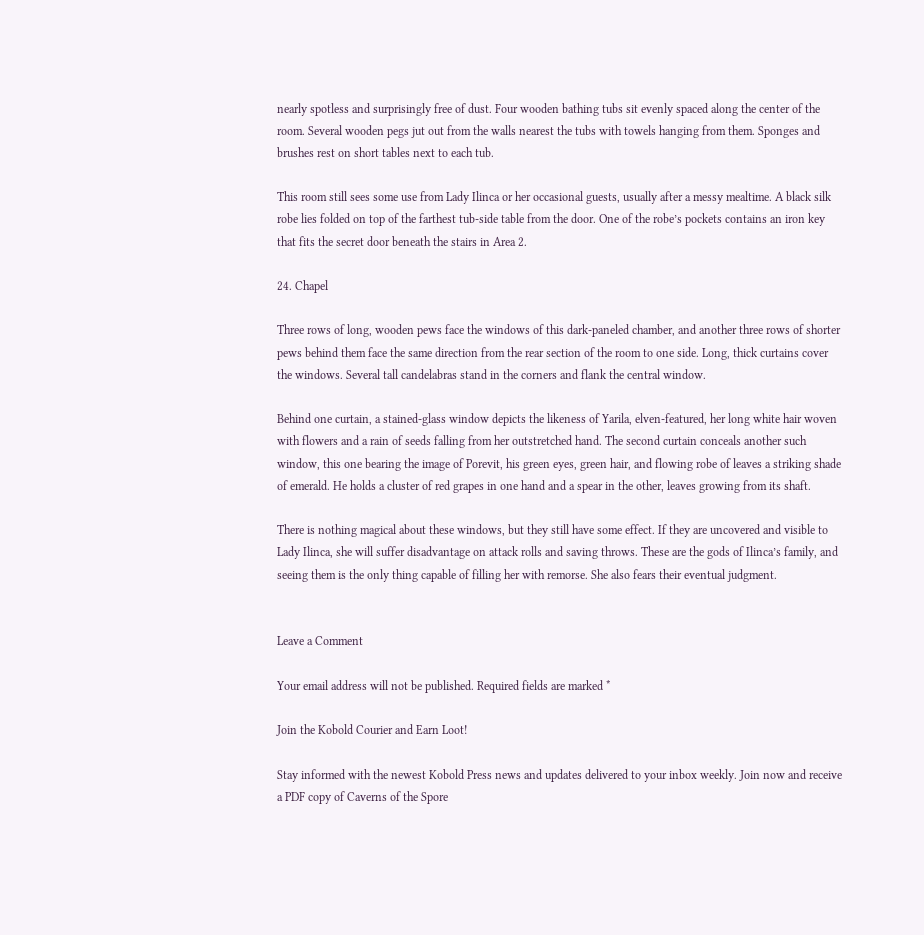nearly spotless and surprisingly free of dust. Four wooden bathing tubs sit evenly spaced along the center of the room. Several wooden pegs jut out from the walls nearest the tubs with towels hanging from them. Sponges and brushes rest on short tables next to each tub.

This room still sees some use from Lady Ilinca or her occasional guests, usually after a messy mealtime. A black silk robe lies folded on top of the farthest tub-side table from the door. One of the robe’s pockets contains an iron key that fits the secret door beneath the stairs in Area 2.

24. Chapel

Three rows of long, wooden pews face the windows of this dark-paneled chamber, and another three rows of shorter pews behind them face the same direction from the rear section of the room to one side. Long, thick curtains cover the windows. Several tall candelabras stand in the corners and flank the central window.

Behind one curtain, a stained-glass window depicts the likeness of Yarila, elven-featured, her long white hair woven with flowers and a rain of seeds falling from her outstretched hand. The second curtain conceals another such window, this one bearing the image of Porevit, his green eyes, green hair, and flowing robe of leaves a striking shade of emerald. He holds a cluster of red grapes in one hand and a spear in the other, leaves growing from its shaft.

There is nothing magical about these windows, but they still have some effect. If they are uncovered and visible to Lady Ilinca, she will suffer disadvantage on attack rolls and saving throws. These are the gods of Ilinca’s family, and seeing them is the only thing capable of filling her with remorse. She also fears their eventual judgment.


Leave a Comment

Your email address will not be published. Required fields are marked *

Join the Kobold Courier and Earn Loot!

Stay informed with the newest Kobold Press news and updates delivered to your inbox weekly. Join now and receive a PDF copy of Caverns of the Spore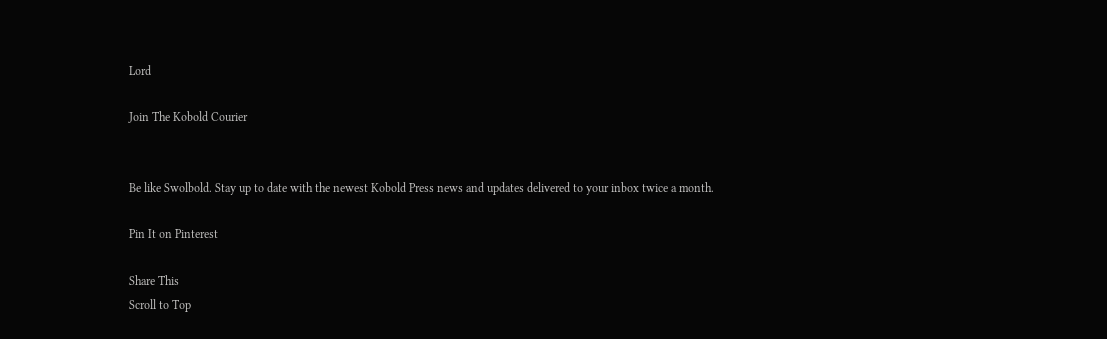Lord

Join The Kobold Courier


Be like Swolbold. Stay up to date with the newest Kobold Press news and updates delivered to your inbox twice a month.

Pin It on Pinterest

Share This
Scroll to Top